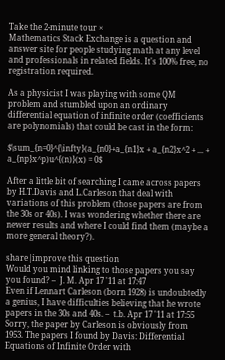Take the 2-minute tour ×
Mathematics Stack Exchange is a question and answer site for people studying math at any level and professionals in related fields. It's 100% free, no registration required.

As a physicist I was playing with some QM problem and stumbled upon an ordinary differential equation of infinite order (coefficients are polynomials) that could be cast in the form:

$\sum_{n=0}^{\infty}(a_{n0}+a_{n1}x + a_{n2}x^2 + ... + a_{np}x^p)u^{(n)}(x) = 0$

After a little bit of searching I came across papers by H.T.Davis and L.Carleson that deal with variations of this problem (those papers are from the 30s or 40s). I was wondering whether there are newer results and where I could find them (maybe a more general theory?).

share|improve this question
Would you mind linking to those papers you say you found? –  J. M. Apr 17 '11 at 17:47
Even if Lennart Carleson (born 1928) is undoubtedly a genius, I have difficulties believing that he wrote papers in the 30s and 40s. –  t.b. Apr 17 '11 at 17:55
Sorry, the paper by Carleson is obviously from 1953. The papers I found by Davis: Differential Equations of Infinite Order with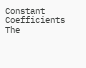Constant Coefficients The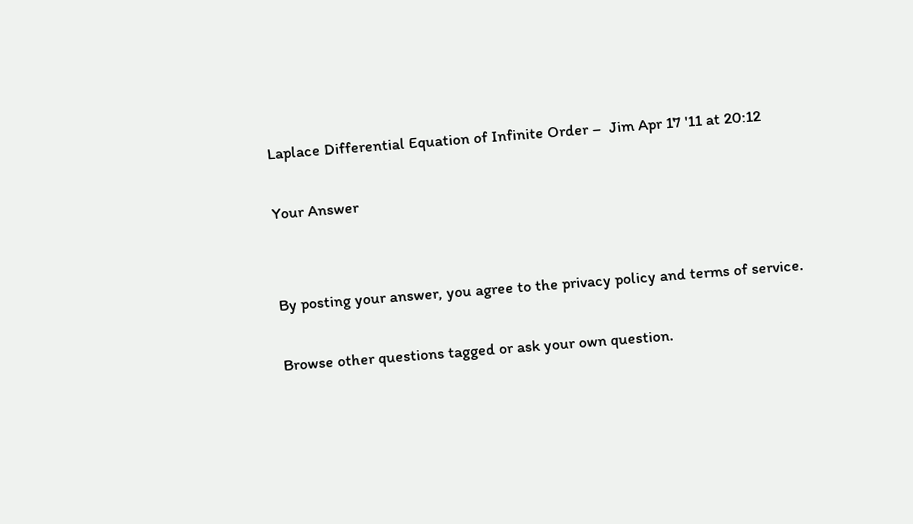Laplace Differential Equation of Infinite Order –  Jim Apr 17 '11 at 20:12

Your Answer


By posting your answer, you agree to the privacy policy and terms of service.

Browse other questions tagged or ask your own question.